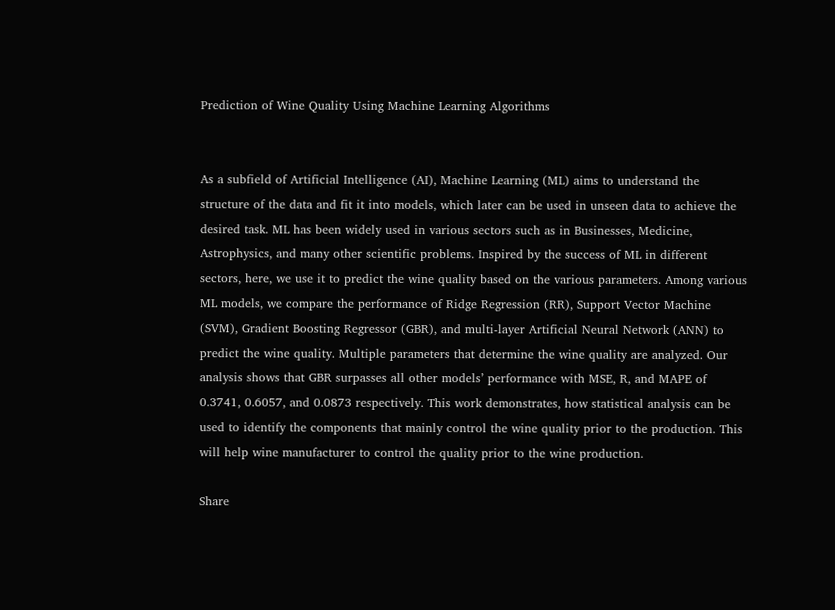Prediction of Wine Quality Using Machine Learning Algorithms


As a subfield of Artificial Intelligence (AI), Machine Learning (ML) aims to understand the structure of the data and fit it into models, which later can be used in unseen data to achieve the desired task. ML has been widely used in various sectors such as in Businesses, Medicine, Astrophysics, and many other scientific problems. Inspired by the success of ML in different sectors, here, we use it to predict the wine quality based on the various parameters. Among various ML models, we compare the performance of Ridge Regression (RR), Support Vector Machine (SVM), Gradient Boosting Regressor (GBR), and multi-layer Artificial Neural Network (ANN) to predict the wine quality. Multiple parameters that determine the wine quality are analyzed. Our analysis shows that GBR surpasses all other models’ performance with MSE, R, and MAPE of 0.3741, 0.6057, and 0.0873 respectively. This work demonstrates, how statistical analysis can be used to identify the components that mainly control the wine quality prior to the production. This will help wine manufacturer to control the quality prior to the wine production.

Share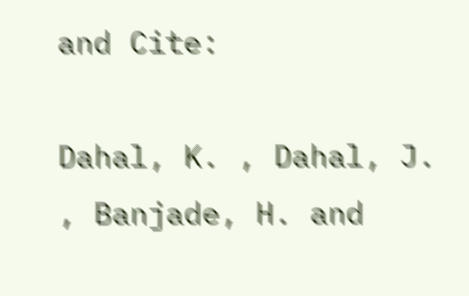and Cite:

Dahal, K. , Dahal, J. , Banjade, H. and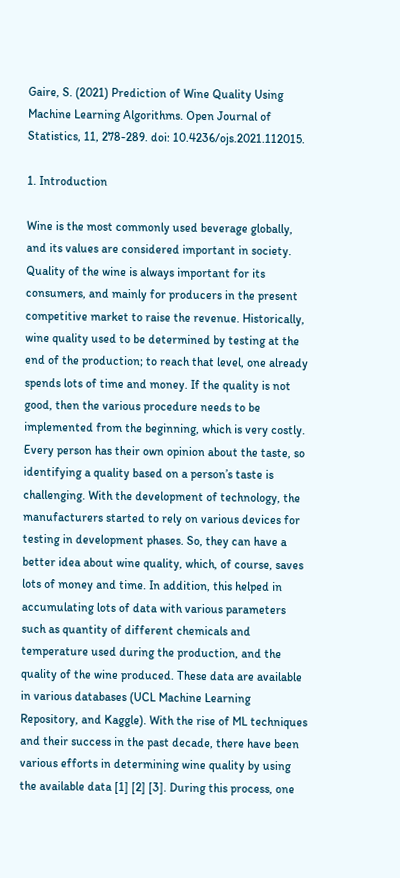Gaire, S. (2021) Prediction of Wine Quality Using Machine Learning Algorithms. Open Journal of Statistics, 11, 278-289. doi: 10.4236/ojs.2021.112015.

1. Introduction

Wine is the most commonly used beverage globally, and its values are considered important in society. Quality of the wine is always important for its consumers, and mainly for producers in the present competitive market to raise the revenue. Historically, wine quality used to be determined by testing at the end of the production; to reach that level, one already spends lots of time and money. If the quality is not good, then the various procedure needs to be implemented from the beginning, which is very costly. Every person has their own opinion about the taste, so identifying a quality based on a person’s taste is challenging. With the development of technology, the manufacturers started to rely on various devices for testing in development phases. So, they can have a better idea about wine quality, which, of course, saves lots of money and time. In addition, this helped in accumulating lots of data with various parameters such as quantity of different chemicals and temperature used during the production, and the quality of the wine produced. These data are available in various databases (UCL Machine Learning Repository, and Kaggle). With the rise of ML techniques and their success in the past decade, there have been various efforts in determining wine quality by using the available data [1] [2] [3]. During this process, one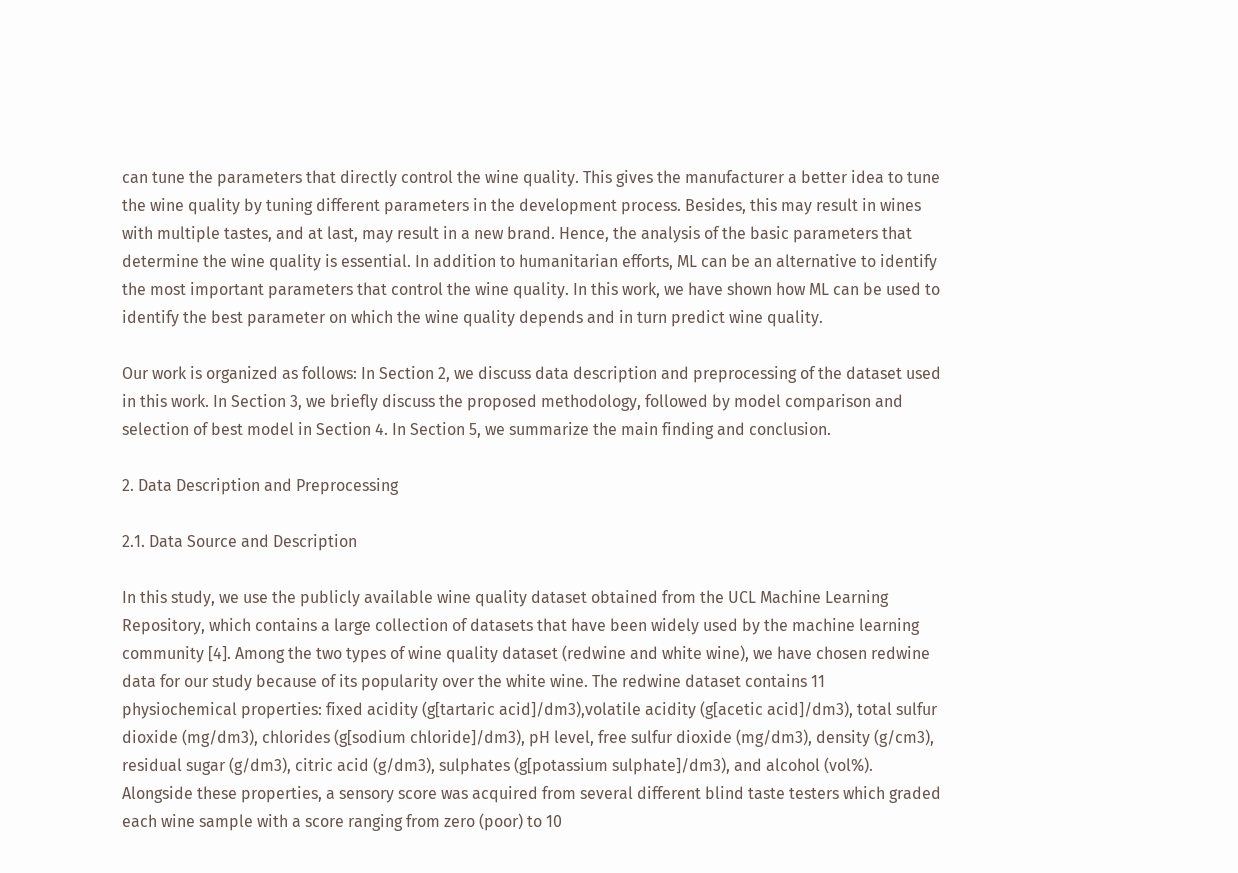can tune the parameters that directly control the wine quality. This gives the manufacturer a better idea to tune the wine quality by tuning different parameters in the development process. Besides, this may result in wines with multiple tastes, and at last, may result in a new brand. Hence, the analysis of the basic parameters that determine the wine quality is essential. In addition to humanitarian efforts, ML can be an alternative to identify the most important parameters that control the wine quality. In this work, we have shown how ML can be used to identify the best parameter on which the wine quality depends and in turn predict wine quality.

Our work is organized as follows: In Section 2, we discuss data description and preprocessing of the dataset used in this work. In Section 3, we briefly discuss the proposed methodology, followed by model comparison and selection of best model in Section 4. In Section 5, we summarize the main finding and conclusion.

2. Data Description and Preprocessing

2.1. Data Source and Description

In this study, we use the publicly available wine quality dataset obtained from the UCL Machine Learning Repository, which contains a large collection of datasets that have been widely used by the machine learning community [4]. Among the two types of wine quality dataset (redwine and white wine), we have chosen redwine data for our study because of its popularity over the white wine. The redwine dataset contains 11 physiochemical properties: fixed acidity (g[tartaric acid]/dm3),volatile acidity (g[acetic acid]/dm3), total sulfur dioxide (mg/dm3), chlorides (g[sodium chloride]/dm3), pH level, free sulfur dioxide (mg/dm3), density (g/cm3), residual sugar (g/dm3), citric acid (g/dm3), sulphates (g[potassium sulphate]/dm3), and alcohol (vol%). Alongside these properties, a sensory score was acquired from several different blind taste testers which graded each wine sample with a score ranging from zero (poor) to 10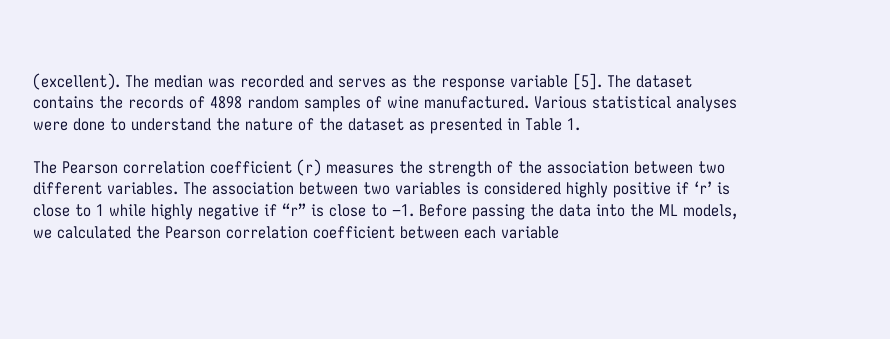(excellent). The median was recorded and serves as the response variable [5]. The dataset contains the records of 4898 random samples of wine manufactured. Various statistical analyses were done to understand the nature of the dataset as presented in Table 1.

The Pearson correlation coefficient (r) measures the strength of the association between two different variables. The association between two variables is considered highly positive if ‘r’ is close to 1 while highly negative if “r” is close to −1. Before passing the data into the ML models, we calculated the Pearson correlation coefficient between each variable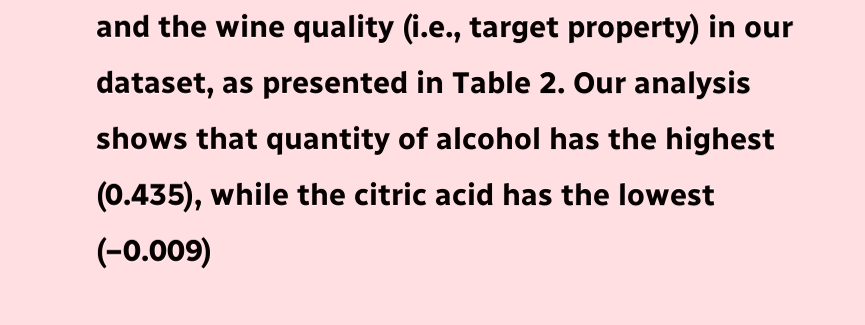and the wine quality (i.e., target property) in our dataset, as presented in Table 2. Our analysis shows that quantity of alcohol has the highest (0.435), while the citric acid has the lowest (−0.009)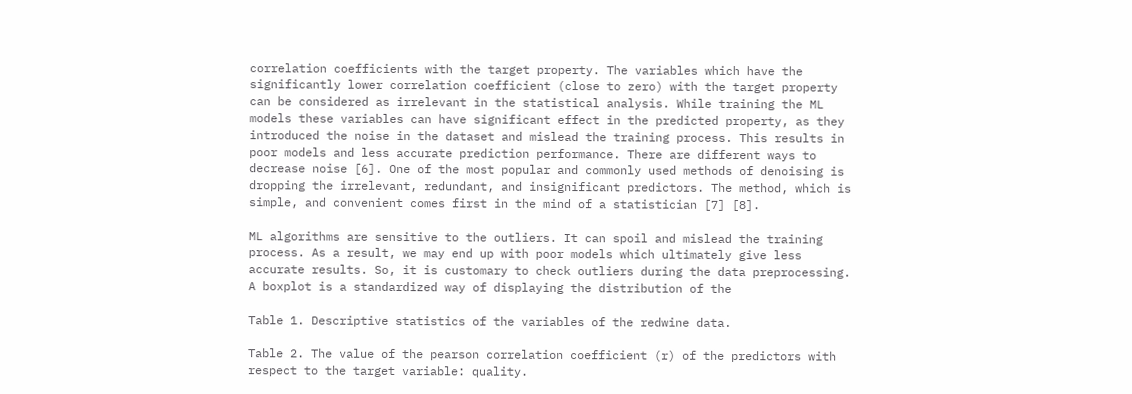correlation coefficients with the target property. The variables which have the significantly lower correlation coefficient (close to zero) with the target property can be considered as irrelevant in the statistical analysis. While training the ML models these variables can have significant effect in the predicted property, as they introduced the noise in the dataset and mislead the training process. This results in poor models and less accurate prediction performance. There are different ways to decrease noise [6]. One of the most popular and commonly used methods of denoising is dropping the irrelevant, redundant, and insignificant predictors. The method, which is simple, and convenient comes first in the mind of a statistician [7] [8].

ML algorithms are sensitive to the outliers. It can spoil and mislead the training process. As a result, we may end up with poor models which ultimately give less accurate results. So, it is customary to check outliers during the data preprocessing. A boxplot is a standardized way of displaying the distribution of the

Table 1. Descriptive statistics of the variables of the redwine data.

Table 2. The value of the pearson correlation coefficient (r) of the predictors with respect to the target variable: quality.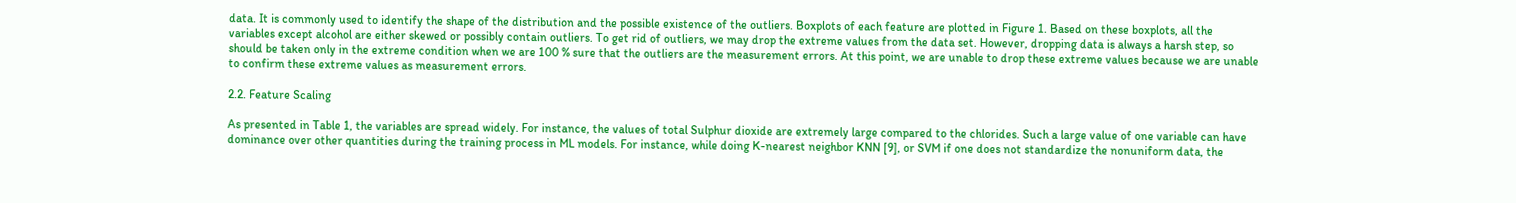data. It is commonly used to identify the shape of the distribution and the possible existence of the outliers. Boxplots of each feature are plotted in Figure 1. Based on these boxplots, all the variables except alcohol are either skewed or possibly contain outliers. To get rid of outliers, we may drop the extreme values from the data set. However, dropping data is always a harsh step, so should be taken only in the extreme condition when we are 100 % sure that the outliers are the measurement errors. At this point, we are unable to drop these extreme values because we are unable to confirm these extreme values as measurement errors.

2.2. Feature Scaling

As presented in Table 1, the variables are spread widely. For instance, the values of total Sulphur dioxide are extremely large compared to the chlorides. Such a large value of one variable can have dominance over other quantities during the training process in ML models. For instance, while doing K-nearest neighbor KNN [9], or SVM if one does not standardize the nonuniform data, the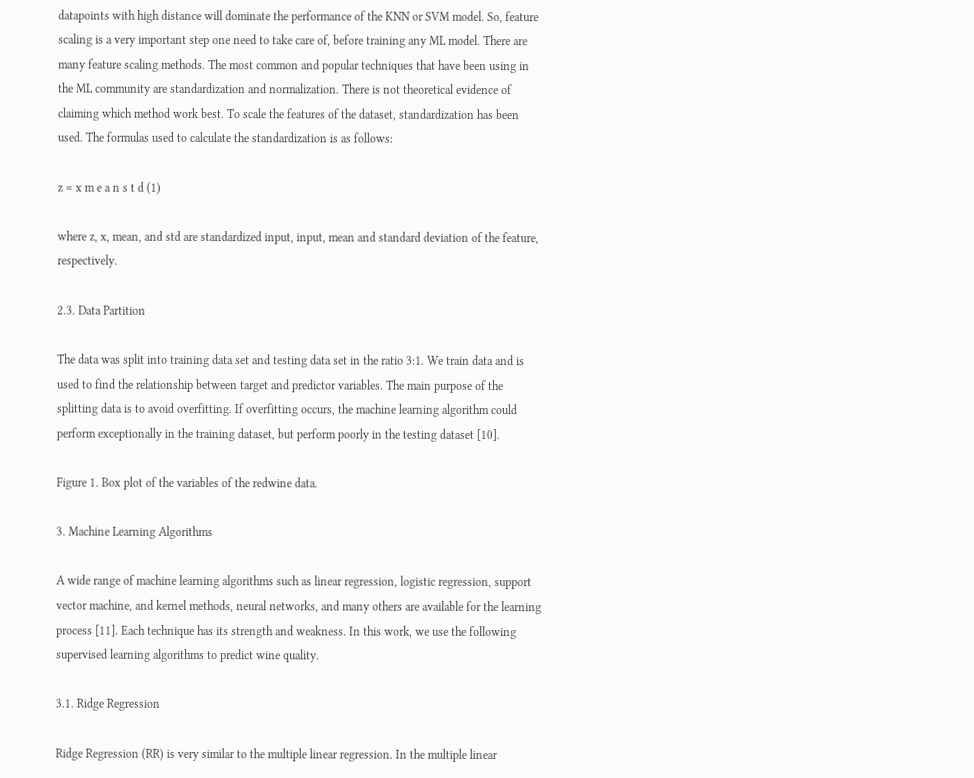datapoints with high distance will dominate the performance of the KNN or SVM model. So, feature scaling is a very important step one need to take care of, before training any ML model. There are many feature scaling methods. The most common and popular techniques that have been using in the ML community are standardization and normalization. There is not theoretical evidence of claiming which method work best. To scale the features of the dataset, standardization has been used. The formulas used to calculate the standardization is as follows:

z = x m e a n s t d (1)

where z, x, mean, and std are standardized input, input, mean and standard deviation of the feature, respectively.

2.3. Data Partition

The data was split into training data set and testing data set in the ratio 3:1. We train data and is used to find the relationship between target and predictor variables. The main purpose of the splitting data is to avoid overfitting. If overfitting occurs, the machine learning algorithm could perform exceptionally in the training dataset, but perform poorly in the testing dataset [10].

Figure 1. Box plot of the variables of the redwine data.

3. Machine Learning Algorithms

A wide range of machine learning algorithms such as linear regression, logistic regression, support vector machine, and kernel methods, neural networks, and many others are available for the learning process [11]. Each technique has its strength and weakness. In this work, we use the following supervised learning algorithms to predict wine quality.

3.1. Ridge Regression

Ridge Regression (RR) is very similar to the multiple linear regression. In the multiple linear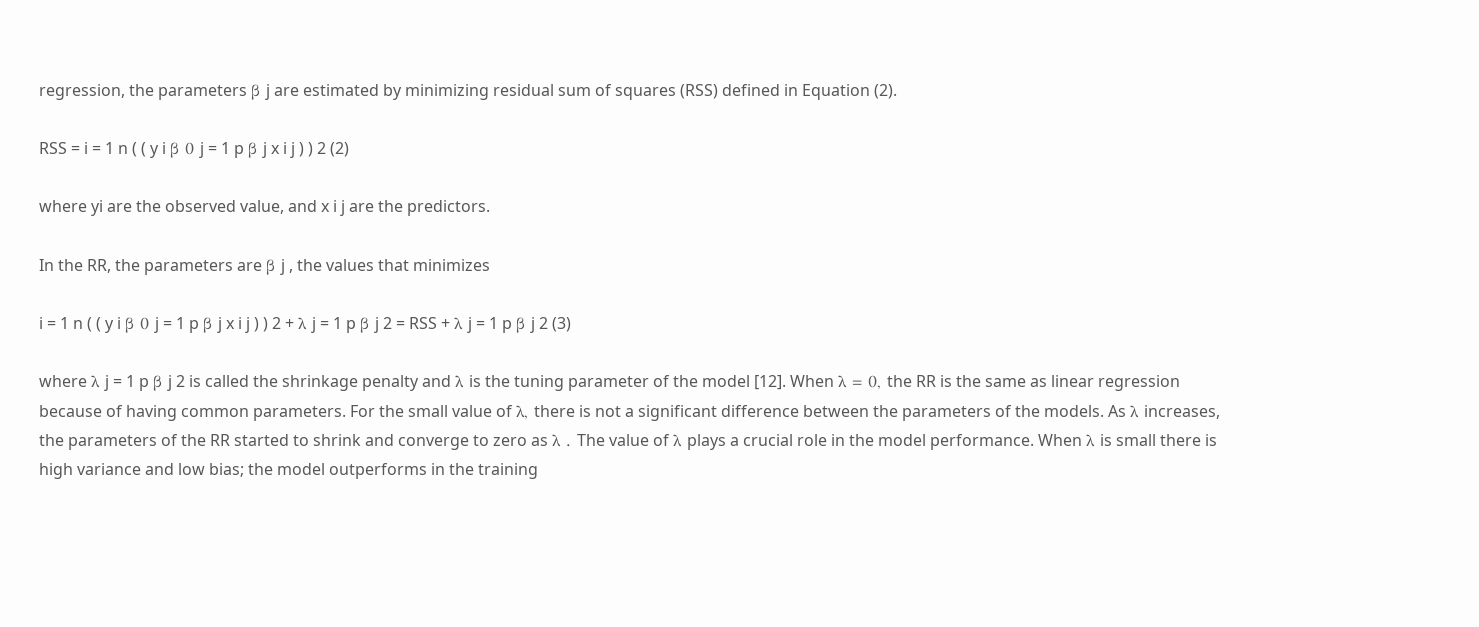regression, the parameters β j are estimated by minimizing residual sum of squares (RSS) defined in Equation (2).

RSS = i = 1 n ( ( y i β 0 j = 1 p β j x i j ) ) 2 (2)

where yi are the observed value, and x i j are the predictors.

In the RR, the parameters are β j , the values that minimizes

i = 1 n ( ( y i β 0 j = 1 p β j x i j ) ) 2 + λ j = 1 p β j 2 = RSS + λ j = 1 p β j 2 (3)

where λ j = 1 p β j 2 is called the shrinkage penalty and λ is the tuning parameter of the model [12]. When λ = 0, the RR is the same as linear regression because of having common parameters. For the small value of λ, there is not a significant difference between the parameters of the models. As λ increases, the parameters of the RR started to shrink and converge to zero as λ . The value of λ plays a crucial role in the model performance. When λ is small there is high variance and low bias; the model outperforms in the training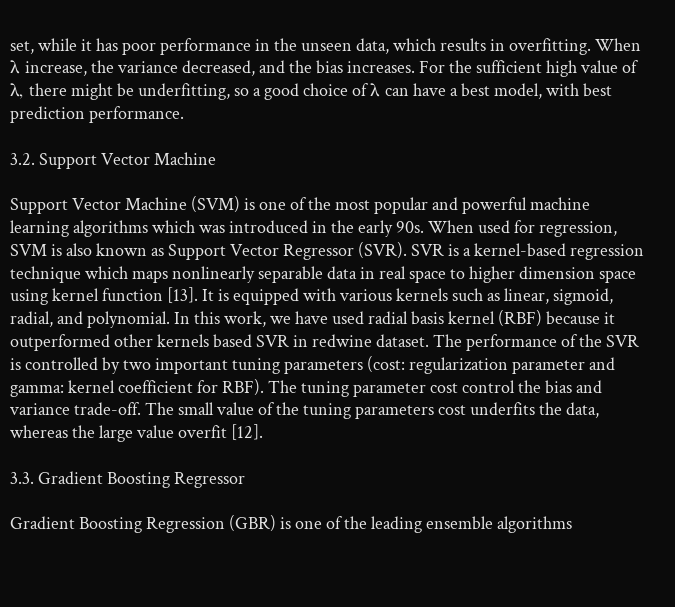set, while it has poor performance in the unseen data, which results in overfitting. When λ increase, the variance decreased, and the bias increases. For the sufficient high value of λ, there might be underfitting, so a good choice of λ can have a best model, with best prediction performance.

3.2. Support Vector Machine

Support Vector Machine (SVM) is one of the most popular and powerful machine learning algorithms which was introduced in the early 90s. When used for regression, SVM is also known as Support Vector Regressor (SVR). SVR is a kernel-based regression technique which maps nonlinearly separable data in real space to higher dimension space using kernel function [13]. It is equipped with various kernels such as linear, sigmoid, radial, and polynomial. In this work, we have used radial basis kernel (RBF) because it outperformed other kernels based SVR in redwine dataset. The performance of the SVR is controlled by two important tuning parameters (cost: regularization parameter and gamma: kernel coefficient for RBF). The tuning parameter cost control the bias and variance trade-off. The small value of the tuning parameters cost underfits the data, whereas the large value overfit [12].

3.3. Gradient Boosting Regressor

Gradient Boosting Regression (GBR) is one of the leading ensemble algorithms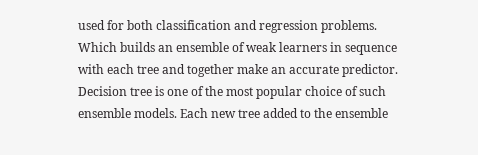used for both classification and regression problems. Which builds an ensemble of weak learners in sequence with each tree and together make an accurate predictor. Decision tree is one of the most popular choice of such ensemble models. Each new tree added to the ensemble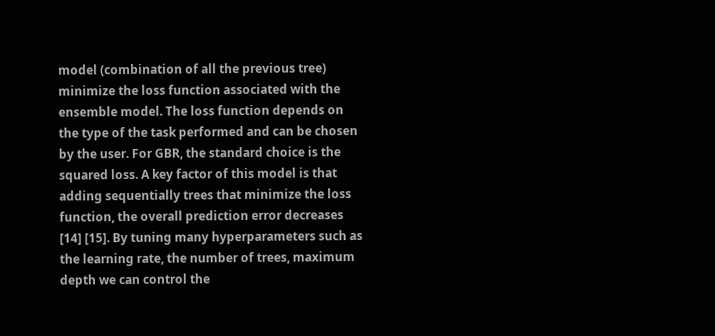model (combination of all the previous tree) minimize the loss function associated with the ensemble model. The loss function depends on the type of the task performed and can be chosen by the user. For GBR, the standard choice is the squared loss. A key factor of this model is that adding sequentially trees that minimize the loss function, the overall prediction error decreases [14] [15]. By tuning many hyperparameters such as the learning rate, the number of trees, maximum depth we can control the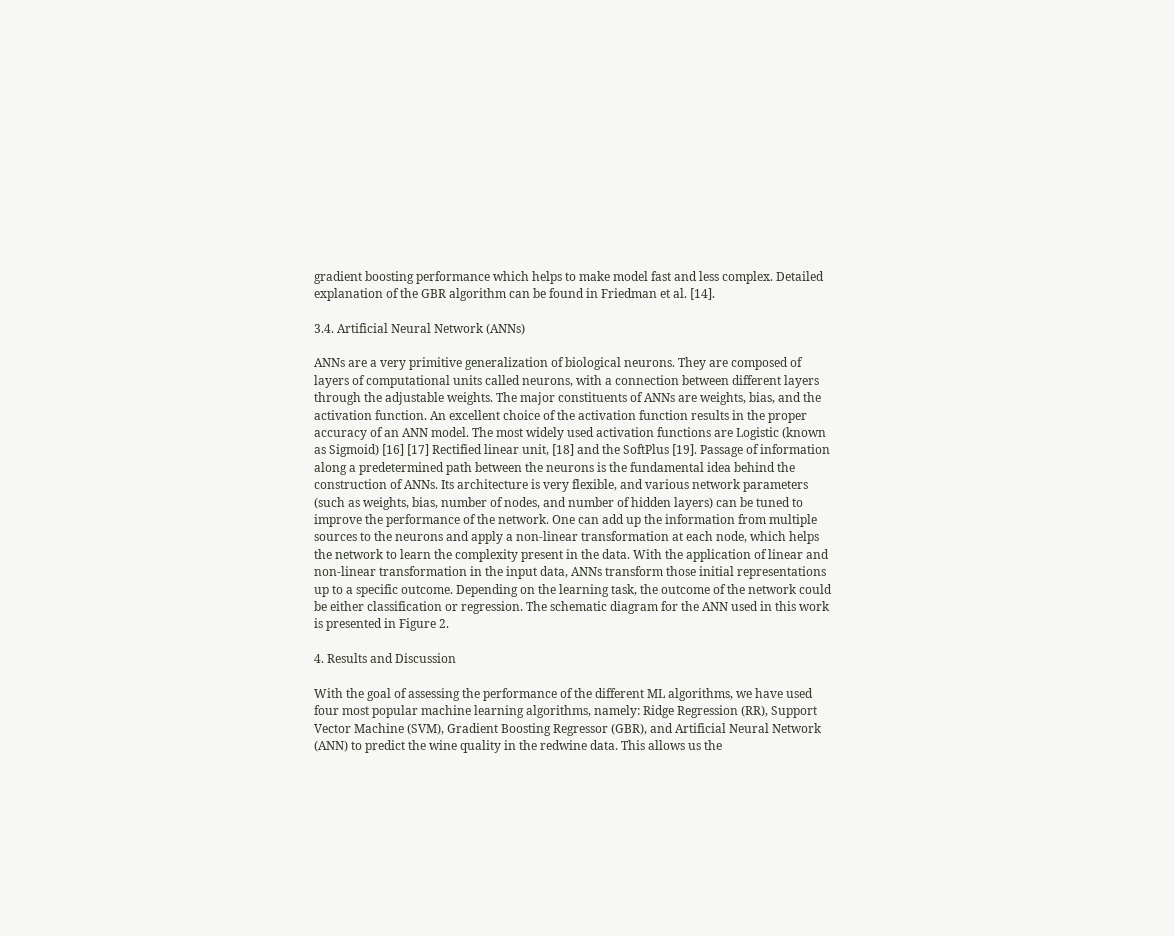gradient boosting performance which helps to make model fast and less complex. Detailed explanation of the GBR algorithm can be found in Friedman et al. [14].

3.4. Artificial Neural Network (ANNs)

ANNs are a very primitive generalization of biological neurons. They are composed of layers of computational units called neurons, with a connection between different layers through the adjustable weights. The major constituents of ANNs are weights, bias, and the activation function. An excellent choice of the activation function results in the proper accuracy of an ANN model. The most widely used activation functions are Logistic (known as Sigmoid) [16] [17] Rectified linear unit, [18] and the SoftPlus [19]. Passage of information along a predetermined path between the neurons is the fundamental idea behind the construction of ANNs. Its architecture is very flexible, and various network parameters (such as weights, bias, number of nodes, and number of hidden layers) can be tuned to improve the performance of the network. One can add up the information from multiple sources to the neurons and apply a non-linear transformation at each node, which helps the network to learn the complexity present in the data. With the application of linear and non-linear transformation in the input data, ANNs transform those initial representations up to a specific outcome. Depending on the learning task, the outcome of the network could be either classification or regression. The schematic diagram for the ANN used in this work is presented in Figure 2.

4. Results and Discussion

With the goal of assessing the performance of the different ML algorithms, we have used four most popular machine learning algorithms, namely: Ridge Regression (RR), Support Vector Machine (SVM), Gradient Boosting Regressor (GBR), and Artificial Neural Network (ANN) to predict the wine quality in the redwine data. This allows us the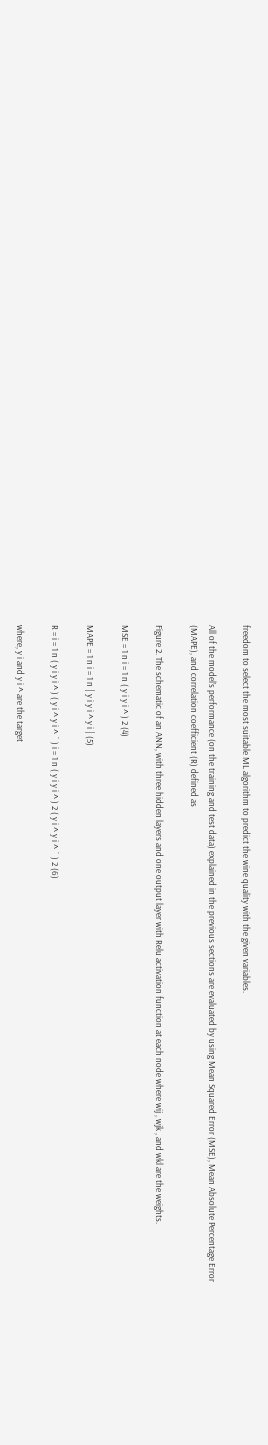freedom to select the most suitable ML algorithm to predict the wine quality with the given variables.

All of the model’s performance (on the training and test data) explained in the previous sections are evaluated by using Mean Squared Error (MSE), Mean Absolute Percentage Error (MAPE), and correlation coefficient (R) defined as

Figure 2. The schematic of an ANN, with three hidden layers and one output layer with Relu activation function at each node where wij , wjk , and wkl are the weights.

MSE = 1 n i = 1 n ( y i y i ^ ) 2 (4)

MAPE = 1 n i = 1 n | y i y i ^ y i | (5)

R = i = 1 n ( y i y i ^ ) ( y i ^ y i ^ ¯ ) i = 1 n ( y i y i ^ ) 2 ( y i ^ y i ^ ¯ ) 2 (6)

where, y i and y i ^ are the target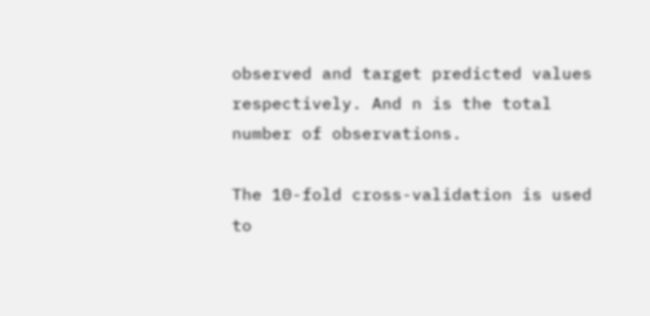observed and target predicted values respectively. And n is the total number of observations.

The 10-fold cross-validation is used to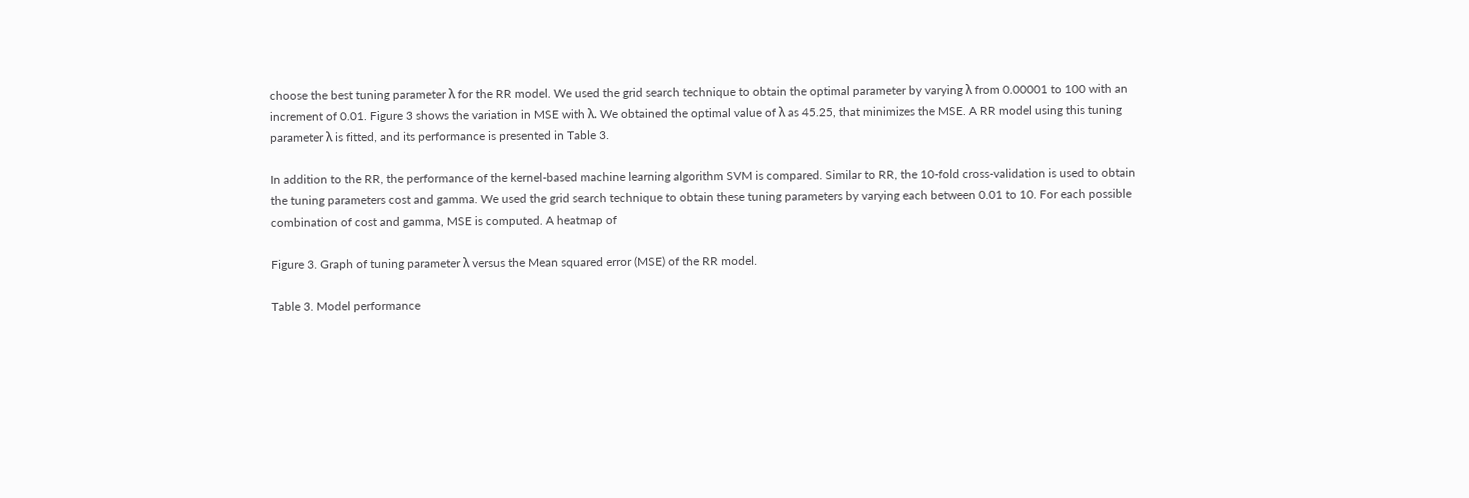choose the best tuning parameter λ for the RR model. We used the grid search technique to obtain the optimal parameter by varying λ from 0.00001 to 100 with an increment of 0.01. Figure 3 shows the variation in MSE with λ. We obtained the optimal value of λ as 45.25, that minimizes the MSE. A RR model using this tuning parameter λ is fitted, and its performance is presented in Table 3.

In addition to the RR, the performance of the kernel-based machine learning algorithm SVM is compared. Similar to RR, the 10-fold cross-validation is used to obtain the tuning parameters cost and gamma. We used the grid search technique to obtain these tuning parameters by varying each between 0.01 to 10. For each possible combination of cost and gamma, MSE is computed. A heatmap of

Figure 3. Graph of tuning parameter λ versus the Mean squared error (MSE) of the RR model.

Table 3. Model performance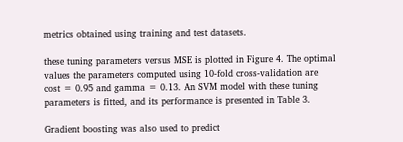metrics obtained using training and test datasets.

these tuning parameters versus MSE is plotted in Figure 4. The optimal values the parameters computed using 10-fold cross-validation are cost = 0.95 and gamma = 0.13. An SVM model with these tuning parameters is fitted, and its performance is presented in Table 3.

Gradient boosting was also used to predict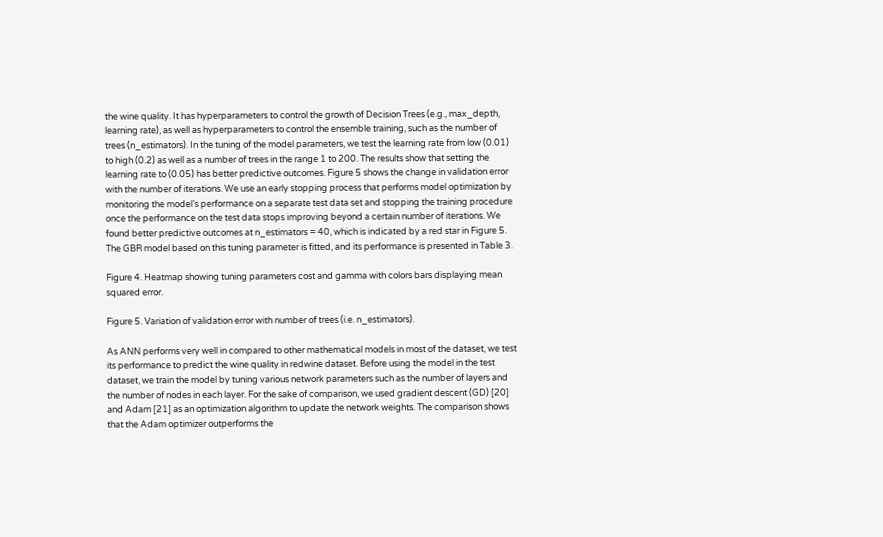the wine quality. It has hyperparameters to control the growth of Decision Trees (e.g., max_depth, learning rate), as well as hyperparameters to control the ensemble training, such as the number of trees (n_estimators). In the tuning of the model parameters, we test the learning rate from low (0.01) to high (0.2) as well as a number of trees in the range 1 to 200. The results show that setting the learning rate to (0.05) has better predictive outcomes. Figure 5 shows the change in validation error with the number of iterations. We use an early stopping process that performs model optimization by monitoring the model’s performance on a separate test data set and stopping the training procedure once the performance on the test data stops improving beyond a certain number of iterations. We found better predictive outcomes at n_estimators = 40, which is indicated by a red star in Figure 5. The GBR model based on this tuning parameter is fitted, and its performance is presented in Table 3.

Figure 4. Heatmap showing tuning parameters cost and gamma with colors bars displaying mean squared error.

Figure 5. Variation of validation error with number of trees (i.e. n_estimators).

As ANN performs very well in compared to other mathematical models in most of the dataset, we test its performance to predict the wine quality in redwine dataset. Before using the model in the test dataset, we train the model by tuning various network parameters such as the number of layers and the number of nodes in each layer. For the sake of comparison, we used gradient descent (GD) [20] and Adam [21] as an optimization algorithm to update the network weights. The comparison shows that the Adam optimizer outperforms the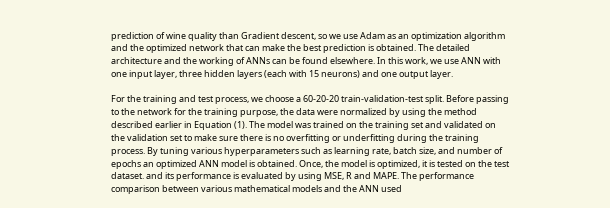prediction of wine quality than Gradient descent, so we use Adam as an optimization algorithm and the optimized network that can make the best prediction is obtained. The detailed architecture and the working of ANNs can be found elsewhere. In this work, we use ANN with one input layer, three hidden layers (each with 15 neurons) and one output layer.

For the training and test process, we choose a 60-20-20 train-validation-test split. Before passing to the network for the training purpose, the data were normalized by using the method described earlier in Equation (1). The model was trained on the training set and validated on the validation set to make sure there is no overfitting or underfitting during the training process. By tuning various hyperparameters such as learning rate, batch size, and number of epochs an optimized ANN model is obtained. Once, the model is optimized, it is tested on the test dataset. and its performance is evaluated by using MSE, R and MAPE. The performance comparison between various mathematical models and the ANN used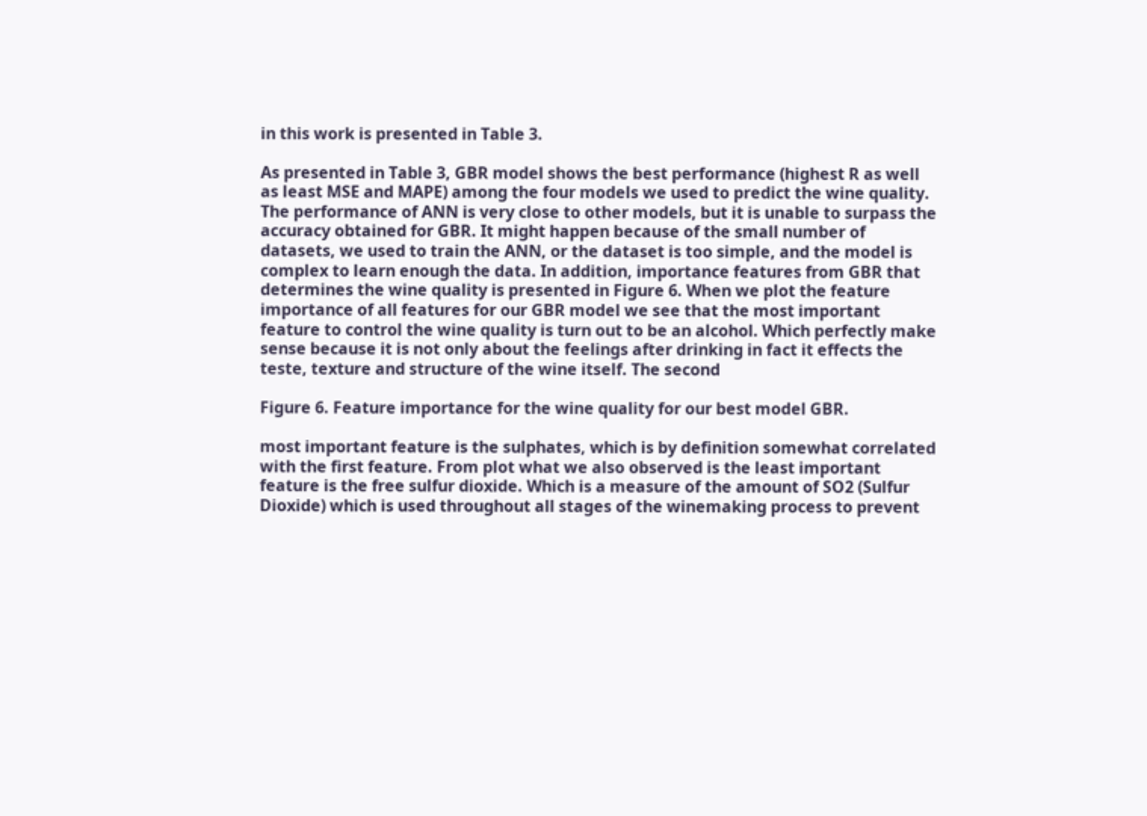in this work is presented in Table 3.

As presented in Table 3, GBR model shows the best performance (highest R as well as least MSE and MAPE) among the four models we used to predict the wine quality. The performance of ANN is very close to other models, but it is unable to surpass the accuracy obtained for GBR. It might happen because of the small number of datasets, we used to train the ANN, or the dataset is too simple, and the model is complex to learn enough the data. In addition, importance features from GBR that determines the wine quality is presented in Figure 6. When we plot the feature importance of all features for our GBR model we see that the most important feature to control the wine quality is turn out to be an alcohol. Which perfectly make sense because it is not only about the feelings after drinking in fact it effects the teste, texture and structure of the wine itself. The second

Figure 6. Feature importance for the wine quality for our best model GBR.

most important feature is the sulphates, which is by definition somewhat correlated with the first feature. From plot what we also observed is the least important feature is the free sulfur dioxide. Which is a measure of the amount of SO2 (Sulfur Dioxide) which is used throughout all stages of the winemaking process to prevent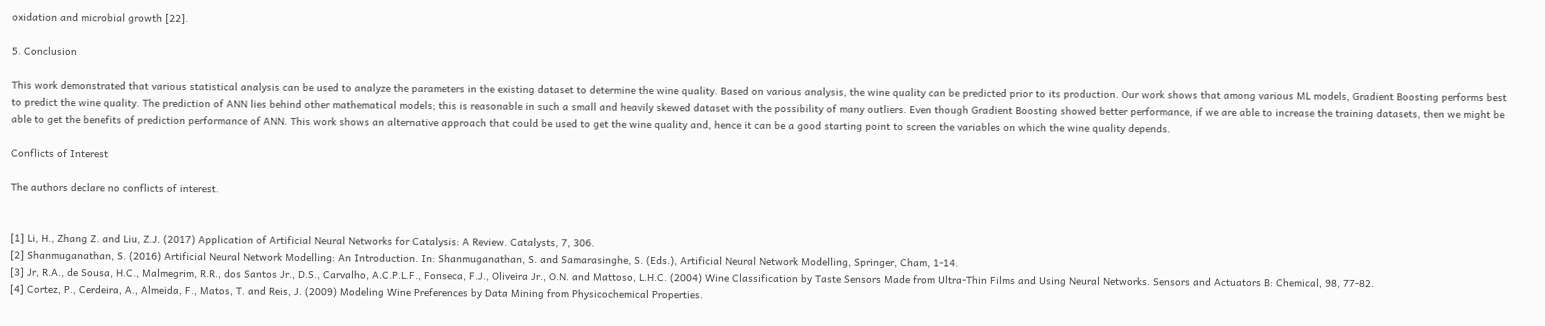oxidation and microbial growth [22].

5. Conclusion

This work demonstrated that various statistical analysis can be used to analyze the parameters in the existing dataset to determine the wine quality. Based on various analysis, the wine quality can be predicted prior to its production. Our work shows that among various ML models, Gradient Boosting performs best to predict the wine quality. The prediction of ANN lies behind other mathematical models; this is reasonable in such a small and heavily skewed dataset with the possibility of many outliers. Even though Gradient Boosting showed better performance, if we are able to increase the training datasets, then we might be able to get the benefits of prediction performance of ANN. This work shows an alternative approach that could be used to get the wine quality and, hence it can be a good starting point to screen the variables on which the wine quality depends.

Conflicts of Interest

The authors declare no conflicts of interest.


[1] Li, H., Zhang Z. and Liu, Z.J. (2017) Application of Artificial Neural Networks for Catalysis: A Review. Catalysts, 7, 306.
[2] Shanmuganathan, S. (2016) Artificial Neural Network Modelling: An Introduction. In: Shanmuganathan, S. and Samarasinghe, S. (Eds.), Artificial Neural Network Modelling, Springer, Cham, 1-14.
[3] Jr, R.A., de Sousa, H.C., Malmegrim, R.R., dos Santos Jr., D.S., Carvalho, A.C.P.L.F., Fonseca, F.J., Oliveira Jr., O.N. and Mattoso, L.H.C. (2004) Wine Classification by Taste Sensors Made from Ultra-Thin Films and Using Neural Networks. Sensors and Actuators B: Chemical, 98, 77-82.
[4] Cortez, P., Cerdeira, A., Almeida, F., Matos, T. and Reis, J. (2009) Modeling Wine Preferences by Data Mining from Physicochemical Properties.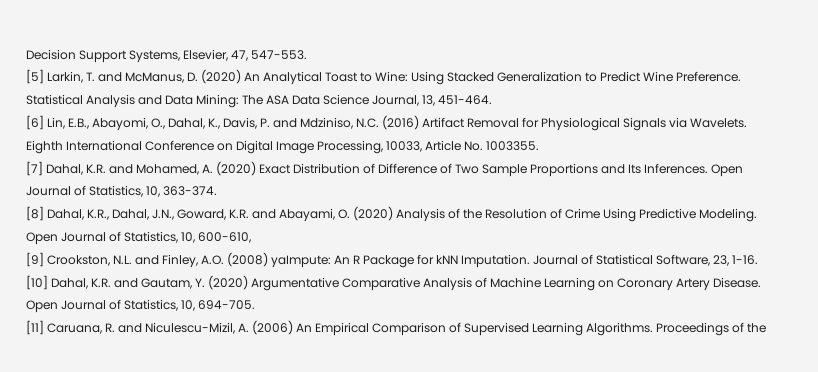Decision Support Systems, Elsevier, 47, 547-553.
[5] Larkin, T. and McManus, D. (2020) An Analytical Toast to Wine: Using Stacked Generalization to Predict Wine Preference. Statistical Analysis and Data Mining: The ASA Data Science Journal, 13, 451-464.
[6] Lin, E.B., Abayomi, O., Dahal, K., Davis, P. and Mdziniso, N.C. (2016) Artifact Removal for Physiological Signals via Wavelets. Eighth International Conference on Digital Image Processing, 10033, Article No. 1003355.
[7] Dahal, K.R. and Mohamed, A. (2020) Exact Distribution of Difference of Two Sample Proportions and Its Inferences. Open Journal of Statistics, 10, 363-374.
[8] Dahal, K.R., Dahal, J.N., Goward, K.R. and Abayami, O. (2020) Analysis of the Resolution of Crime Using Predictive Modeling. Open Journal of Statistics, 10, 600-610,
[9] Crookston, N.L. and Finley, A.O. (2008) yaImpute: An R Package for kNN Imputation. Journal of Statistical Software, 23, 1-16.
[10] Dahal, K.R. and Gautam, Y. (2020) Argumentative Comparative Analysis of Machine Learning on Coronary Artery Disease. Open Journal of Statistics, 10, 694-705.
[11] Caruana, R. and Niculescu-Mizil, A. (2006) An Empirical Comparison of Supervised Learning Algorithms. Proceedings of the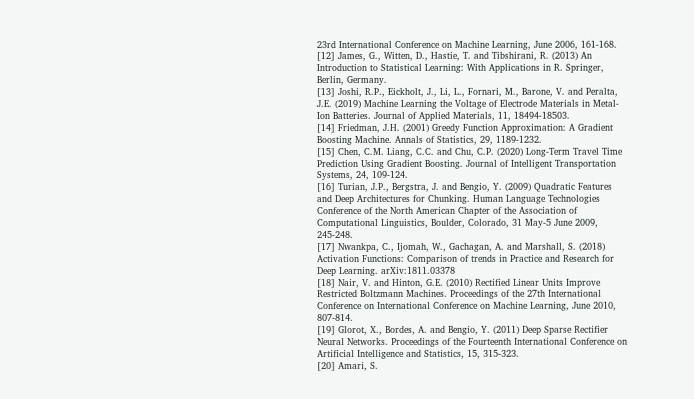23rd International Conference on Machine Learning, June 2006, 161-168.
[12] James, G., Witten, D., Hastie, T. and Tibshirani, R. (2013) An Introduction to Statistical Learning: With Applications in R. Springer, Berlin, Germany.
[13] Joshi, R.P., Eickholt, J., Li, L., Fornari, M., Barone, V. and Peralta, J.E. (2019) Machine Learning the Voltage of Electrode Materials in Metal-Ion Batteries. Journal of Applied Materials, 11, 18494-18503.
[14] Friedman, J.H. (2001) Greedy Function Approximation: A Gradient Boosting Machine. Annals of Statistics, 29, 1189-1232.
[15] Chen, C.M. Liang, C.C. and Chu, C.P. (2020) Long-Term Travel Time Prediction Using Gradient Boosting. Journal of Intelligent Transportation Systems, 24, 109-124.
[16] Turian, J.P., Bergstra, J. and Bengio, Y. (2009) Quadratic Features and Deep Architectures for Chunking. Human Language Technologies Conference of the North American Chapter of the Association of Computational Linguistics, Boulder, Colorado, 31 May-5 June 2009, 245-248.
[17] Nwankpa, C., Ijomah, W., Gachagan, A. and Marshall, S. (2018) Activation Functions: Comparison of trends in Practice and Research for Deep Learning. arXiv:1811.03378
[18] Nair, V. and Hinton, G.E. (2010) Rectified Linear Units Improve Restricted Boltzmann Machines. Proceedings of the 27th International Conference on International Conference on Machine Learning, June 2010, 807-814.
[19] Glorot, X., Bordes, A. and Bengio, Y. (2011) Deep Sparse Rectifier Neural Networks. Proceedings of the Fourteenth International Conference on Artificial Intelligence and Statistics, 15, 315-323.
[20] Amari, S.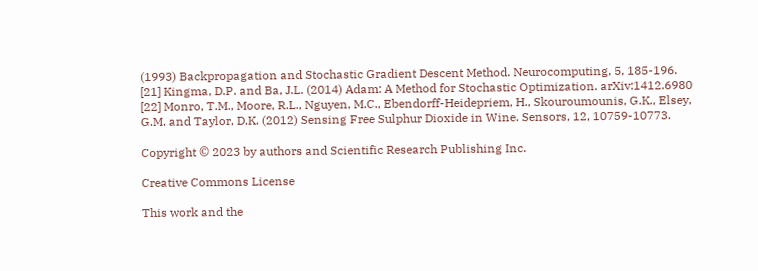(1993) Backpropagation and Stochastic Gradient Descent Method. Neurocomputing, 5, 185-196.
[21] Kingma, D.P. and Ba, J.L. (2014) Adam: A Method for Stochastic Optimization. arXiv:1412.6980
[22] Monro, T.M., Moore, R.L., Nguyen, M.C., Ebendorff-Heidepriem, H., Skouroumounis, G.K., Elsey, G.M. and Taylor, D.K. (2012) Sensing Free Sulphur Dioxide in Wine. Sensors, 12, 10759-10773.

Copyright © 2023 by authors and Scientific Research Publishing Inc.

Creative Commons License

This work and the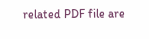related PDF file are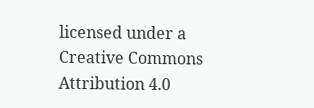licensed under a Creative Commons Attribution 4.0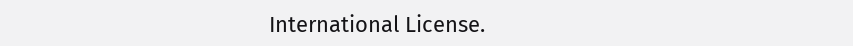International License.